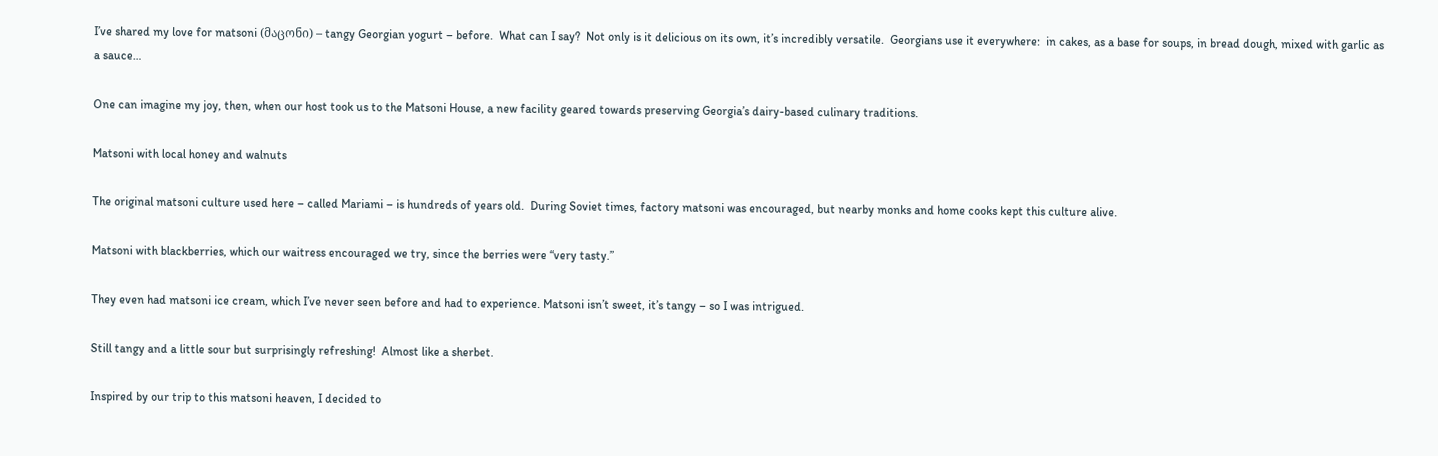I’ve shared my love for matsoni (მაცონი) – tangy Georgian yogurt – before.  What can I say?  Not only is it delicious on its own, it’s incredibly versatile.  Georgians use it everywhere:  in cakes, as a base for soups, in bread dough, mixed with garlic as a sauce…

One can imagine my joy, then, when our host took us to the Matsoni House, a new facility geared towards preserving Georgia’s dairy-based culinary traditions.

Matsoni with local honey and walnuts

The original matsoni culture used here – called Mariami – is hundreds of years old.  During Soviet times, factory matsoni was encouraged, but nearby monks and home cooks kept this culture alive.

Matsoni with blackberries, which our waitress encouraged we try, since the berries were “very tasty.”

They even had matsoni ice cream, which I’ve never seen before and had to experience. Matsoni isn’t sweet, it’s tangy – so I was intrigued.

Still tangy and a little sour but surprisingly refreshing!  Almost like a sherbet.

Inspired by our trip to this matsoni heaven, I decided to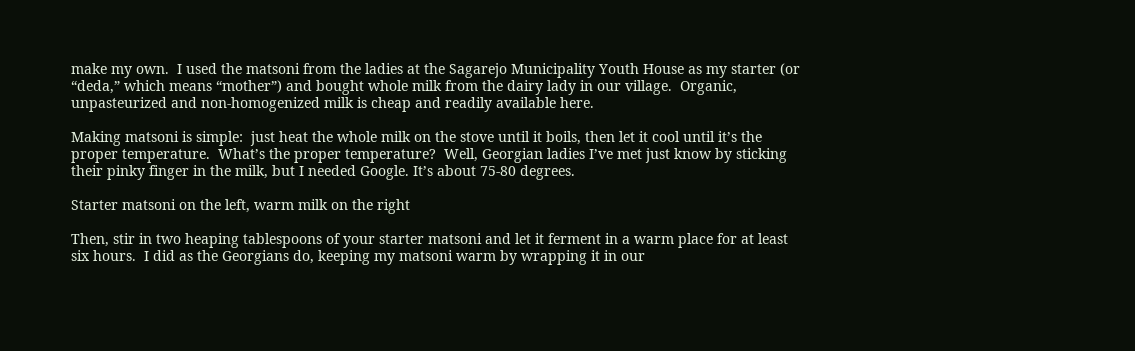make my own.  I used the matsoni from the ladies at the Sagarejo Municipality Youth House as my starter (or “deda,” which means “mother”) and bought whole milk from the dairy lady in our village.  Organic, unpasteurized and non-homogenized milk is cheap and readily available here.

Making matsoni is simple:  just heat the whole milk on the stove until it boils, then let it cool until it’s the proper temperature.  What’s the proper temperature?  Well, Georgian ladies I’ve met just know by sticking their pinky finger in the milk, but I needed Google. It’s about 75-80 degrees.

Starter matsoni on the left, warm milk on the right

Then, stir in two heaping tablespoons of your starter matsoni and let it ferment in a warm place for at least six hours.  I did as the Georgians do, keeping my matsoni warm by wrapping it in our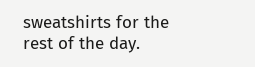sweatshirts for the rest of the day.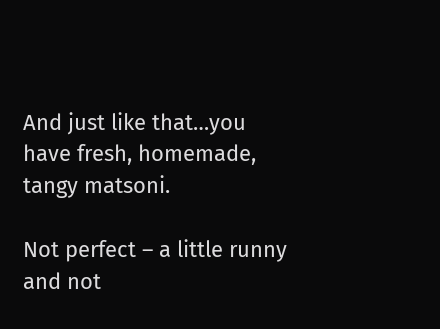And just like that…you have fresh, homemade, tangy matsoni.

Not perfect – a little runny and not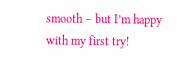smooth – but I’m happy with my first try!